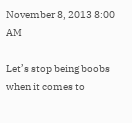November 8, 2013 8:00 AM

Let’s stop being boobs when it comes to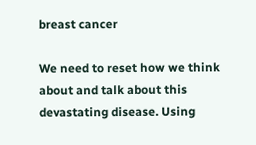breast cancer

We need to reset how we think about and talk about this devastating disease. Using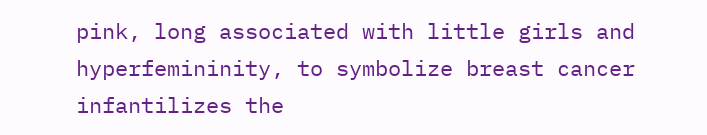pink, long associated with little girls and hyperfemininity, to symbolize breast cancer infantilizes the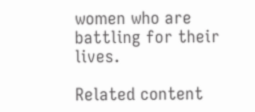women who are battling for their lives.

Related content